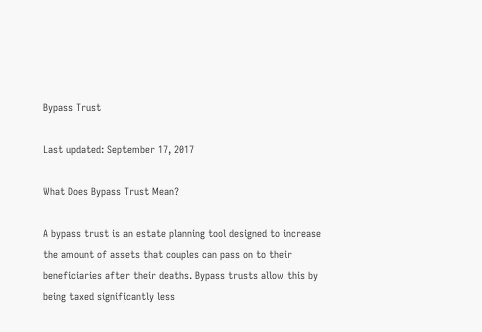Bypass Trust

Last updated: September 17, 2017

What Does Bypass Trust Mean?

A bypass trust is an estate planning tool designed to increase the amount of assets that couples can pass on to their beneficiaries after their deaths. Bypass trusts allow this by being taxed significantly less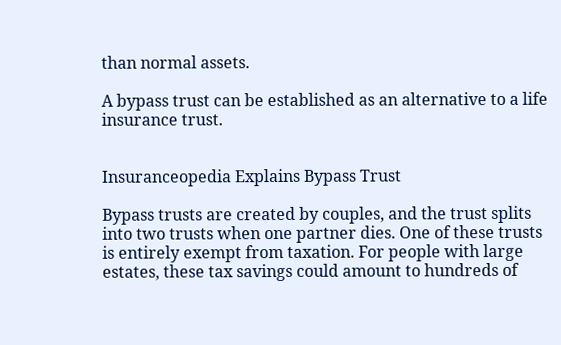than normal assets.

A bypass trust can be established as an alternative to a life insurance trust.


Insuranceopedia Explains Bypass Trust

Bypass trusts are created by couples, and the trust splits into two trusts when one partner dies. One of these trusts is entirely exempt from taxation. For people with large estates, these tax savings could amount to hundreds of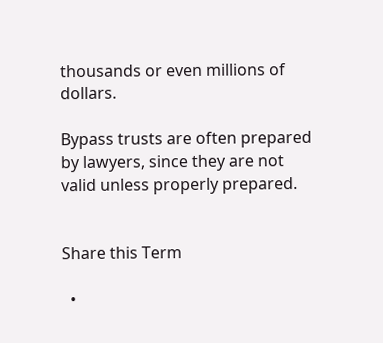thousands or even millions of dollars.

Bypass trusts are often prepared by lawyers, since they are not valid unless properly prepared.


Share this Term

  •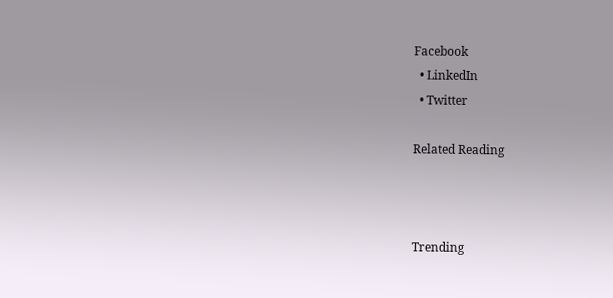Facebook
  • LinkedIn
  • Twitter

Related Reading



Trending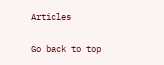Articles

Go back to top